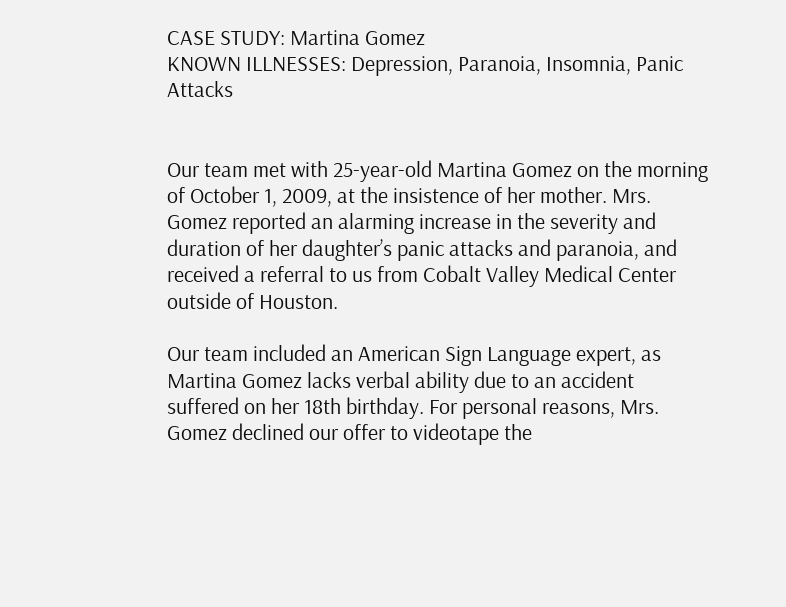CASE STUDY: Martina Gomez
KNOWN ILLNESSES: Depression, Paranoia, Insomnia, Panic Attacks


Our team met with 25-year-old Martina Gomez on the morning of October 1, 2009, at the insistence of her mother. Mrs. Gomez reported an alarming increase in the severity and duration of her daughter’s panic attacks and paranoia, and received a referral to us from Cobalt Valley Medical Center outside of Houston.

Our team included an American Sign Language expert, as Martina Gomez lacks verbal ability due to an accident suffered on her 18th birthday. For personal reasons, Mrs. Gomez declined our offer to videotape the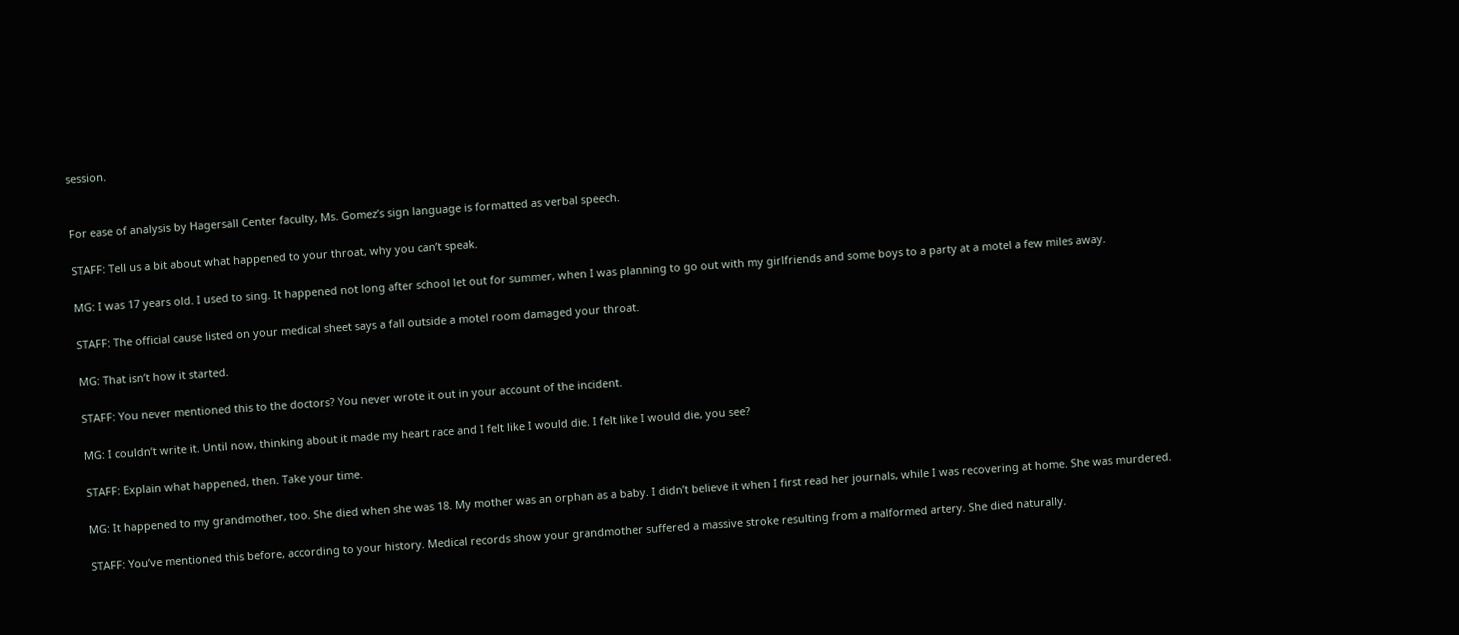session.


For ease of analysis by Hagersall Center faculty, Ms. Gomez’s sign language is formatted as verbal speech.

STAFF: Tell us a bit about what happened to your throat, why you can’t speak.

MG: I was 17 years old. I used to sing. It happened not long after school let out for summer, when I was planning to go out with my girlfriends and some boys to a party at a motel a few miles away.

STAFF: The official cause listed on your medical sheet says a fall outside a motel room damaged your throat.

MG: That isn’t how it started.

STAFF: You never mentioned this to the doctors? You never wrote it out in your account of the incident.

MG: I couldn’t write it. Until now, thinking about it made my heart race and I felt like I would die. I felt like I would die, you see?

STAFF: Explain what happened, then. Take your time.

MG: It happened to my grandmother, too. She died when she was 18. My mother was an orphan as a baby. I didn’t believe it when I first read her journals, while I was recovering at home. She was murdered.

STAFF: You’ve mentioned this before, according to your history. Medical records show your grandmother suffered a massive stroke resulting from a malformed artery. She died naturally.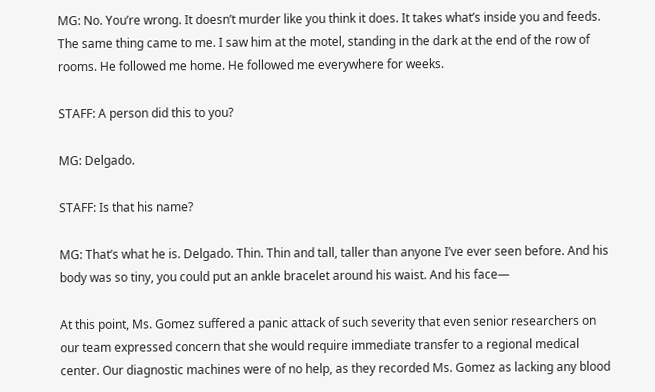MG: No. You’re wrong. It doesn’t murder like you think it does. It takes what’s inside you and feeds. The same thing came to me. I saw him at the motel, standing in the dark at the end of the row of rooms. He followed me home. He followed me everywhere for weeks.

STAFF: A person did this to you?

MG: Delgado.

STAFF: Is that his name?

MG: That’s what he is. Delgado. Thin. Thin and tall, taller than anyone I’ve ever seen before. And his body was so tiny, you could put an ankle bracelet around his waist. And his face—

At this point, Ms. Gomez suffered a panic attack of such severity that even senior researchers on our team expressed concern that she would require immediate transfer to a regional medical center. Our diagnostic machines were of no help, as they recorded Ms. Gomez as lacking any blood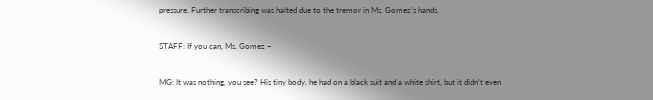pressure. Further transcribing was halted due to the tremor in Ms. Gomez’s hands.

STAFF: If you can, Ms. Gomez –

MG: It was nothing, you see? His tiny body, he had on a black suit and a white shirt, but it didn’t even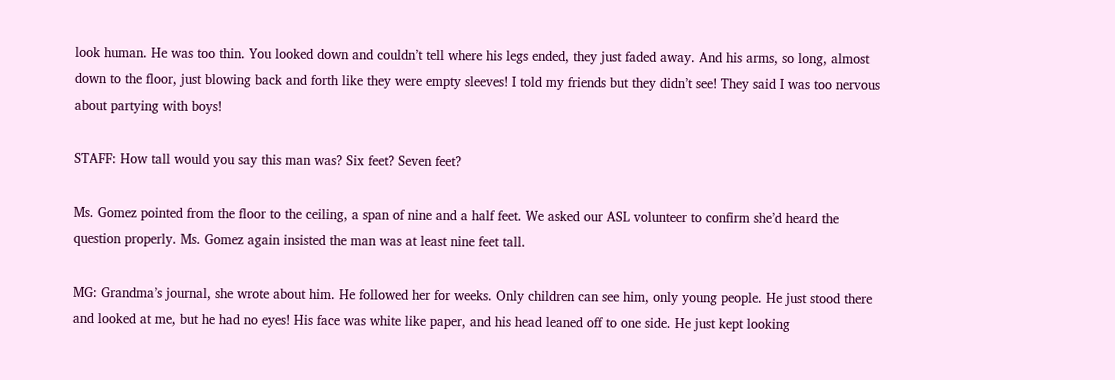look human. He was too thin. You looked down and couldn’t tell where his legs ended, they just faded away. And his arms, so long, almost down to the floor, just blowing back and forth like they were empty sleeves! I told my friends but they didn’t see! They said I was too nervous about partying with boys!

STAFF: How tall would you say this man was? Six feet? Seven feet?

Ms. Gomez pointed from the floor to the ceiling, a span of nine and a half feet. We asked our ASL volunteer to confirm she’d heard the question properly. Ms. Gomez again insisted the man was at least nine feet tall.

MG: Grandma’s journal, she wrote about him. He followed her for weeks. Only children can see him, only young people. He just stood there and looked at me, but he had no eyes! His face was white like paper, and his head leaned off to one side. He just kept looking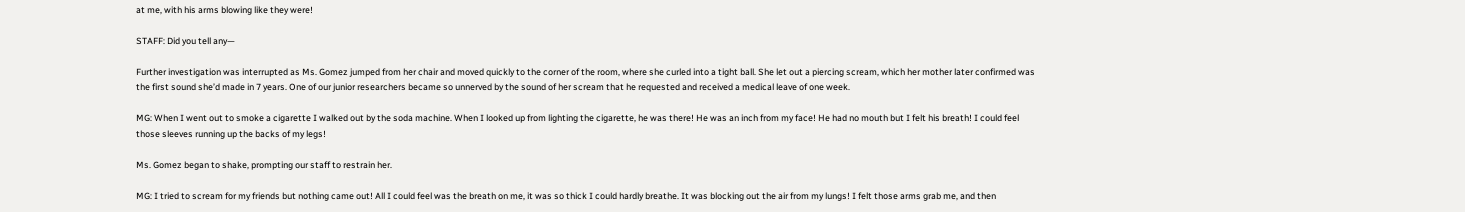at me, with his arms blowing like they were!

STAFF: Did you tell any—

Further investigation was interrupted as Ms. Gomez jumped from her chair and moved quickly to the corner of the room, where she curled into a tight ball. She let out a piercing scream, which her mother later confirmed was the first sound she’d made in 7 years. One of our junior researchers became so unnerved by the sound of her scream that he requested and received a medical leave of one week.

MG: When I went out to smoke a cigarette I walked out by the soda machine. When I looked up from lighting the cigarette, he was there! He was an inch from my face! He had no mouth but I felt his breath! I could feel those sleeves running up the backs of my legs!

Ms. Gomez began to shake, prompting our staff to restrain her.

MG: I tried to scream for my friends but nothing came out! All I could feel was the breath on me, it was so thick I could hardly breathe. It was blocking out the air from my lungs! I felt those arms grab me, and then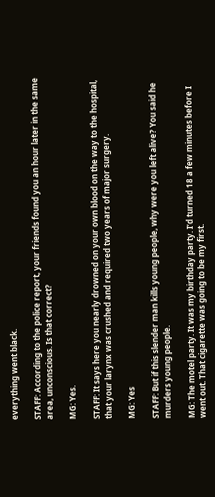everything went black.

STAFF: According to the police report, your friends found you an hour later in the same area, unconscious. Is that correct?

MG: Yes.

STAFF: It says here you nearly drowned on your own blood on the way to the hospital, that your larynx was crushed and required two years of major surgery.

MG: Yes

STAFF: But if this slender man kills young people, why were you left alive? You said he murders young people.

MG: The motel party. It was my birthday party. I’d turned 18 a few minutes before I went out. That cigarette was going to be my first.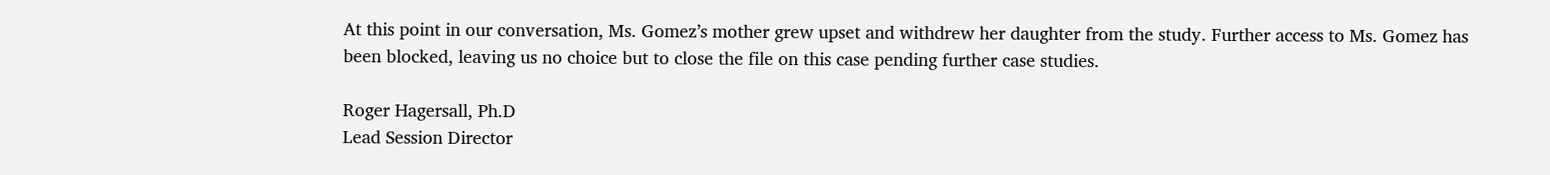At this point in our conversation, Ms. Gomez’s mother grew upset and withdrew her daughter from the study. Further access to Ms. Gomez has been blocked, leaving us no choice but to close the file on this case pending further case studies.

Roger Hagersall, Ph.D
Lead Session Director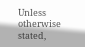Unless otherwise stated,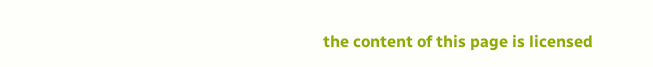the content of this page is licensed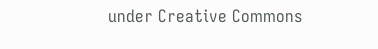under Creative Commons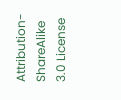Attribution-ShareAlike 3.0 License